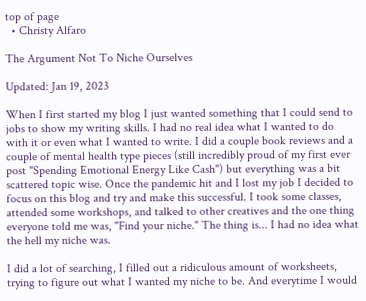top of page
  • Christy Alfaro

The Argument Not To Niche Ourselves

Updated: Jan 19, 2023

When I first started my blog I just wanted something that I could send to jobs to show my writing skills. I had no real idea what I wanted to do with it or even what I wanted to write. I did a couple book reviews and a couple of mental health type pieces (still incredibly proud of my first ever post "Spending Emotional Energy Like Cash") but everything was a bit scattered topic wise. Once the pandemic hit and I lost my job I decided to focus on this blog and try and make this successful. I took some classes, attended some workshops, and talked to other creatives and the one thing everyone told me was, "Find your niche." The thing is... I had no idea what the hell my niche was.

I did a lot of searching, I filled out a ridiculous amount of worksheets, trying to figure out what I wanted my niche to be. And everytime I would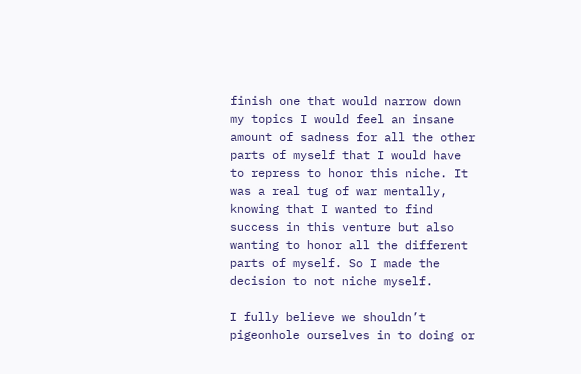finish one that would narrow down my topics I would feel an insane amount of sadness for all the other parts of myself that I would have to repress to honor this niche. It was a real tug of war mentally, knowing that I wanted to find success in this venture but also wanting to honor all the different parts of myself. So I made the decision to not niche myself.

I fully believe we shouldn’t pigeonhole ourselves in to doing or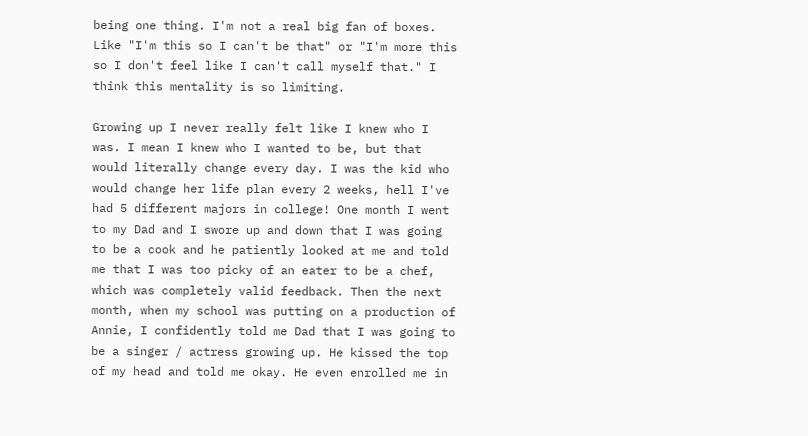being one thing. I'm not a real big fan of boxes. Like "I'm this so I can't be that" or "I'm more this so I don't feel like I can't call myself that." I think this mentality is so limiting.

Growing up I never really felt like I knew who I was. I mean I knew who I wanted to be, but that would literally change every day. I was the kid who would change her life plan every 2 weeks, hell I've had 5 different majors in college! One month I went to my Dad and I swore up and down that I was going to be a cook and he patiently looked at me and told me that I was too picky of an eater to be a chef, which was completely valid feedback. Then the next month, when my school was putting on a production of Annie, I confidently told me Dad that I was going to be a singer / actress growing up. He kissed the top of my head and told me okay. He even enrolled me in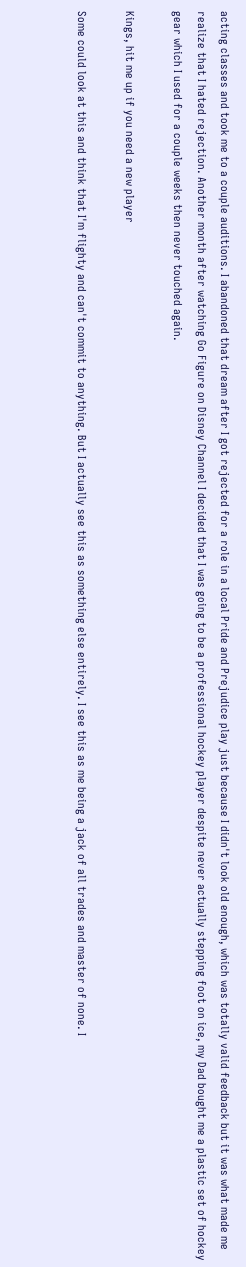acting classes and took me to a couple auditions. I abandoned that dream after I got rejected for a role in a local Pride and Prejudice play just because I didn't look old enough, which was totally valid feedback but it was what made me realize that I hated rejection. Another month after watching Go Figure on Disney Channel I decided that I was going to be a professional hockey player despite never actually stepping foot on ice, my Dad bought me a plastic set of hockey gear which I used for a couple weeks then never touched again.

Kings, hit me up if you need a new player

Some could look at this and think that I'm flighty and can't commit to anything. But I actually see this as something else entirely. I see this as me being a jack of all trades and master of none. I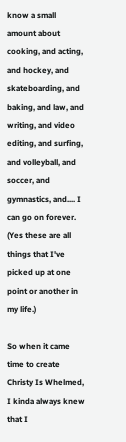know a small amount about cooking, and acting, and hockey, and skateboarding, and baking, and law, and writing, and video editing, and surfing, and volleyball, and soccer, and gymnastics, and.... I can go on forever. (Yes these are all things that I've picked up at one point or another in my life.)

So when it came time to create Christy Is Whelmed, I kinda always knew that I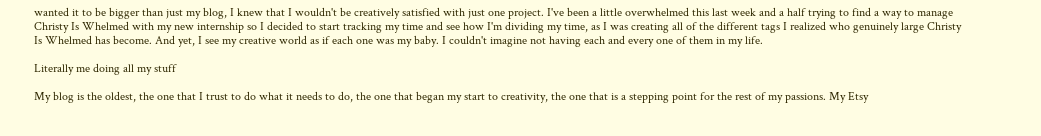wanted it to be bigger than just my blog, I knew that I wouldn't be creatively satisfied with just one project. I've been a little overwhelmed this last week and a half trying to find a way to manage Christy Is Whelmed with my new internship so I decided to start tracking my time and see how I'm dividing my time, as I was creating all of the different tags I realized who genuinely large Christy Is Whelmed has become. And yet, I see my creative world as if each one was my baby. I couldn't imagine not having each and every one of them in my life.

Literally me doing all my stuff

My blog is the oldest, the one that I trust to do what it needs to do, the one that began my start to creativity, the one that is a stepping point for the rest of my passions. My Etsy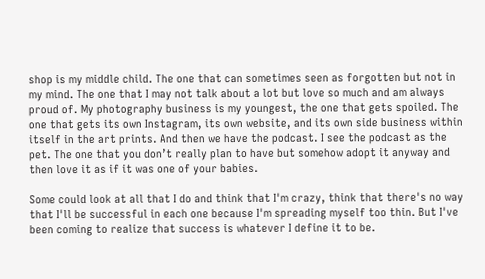shop is my middle child. The one that can sometimes seen as forgotten but not in my mind. The one that I may not talk about a lot but love so much and am always proud of. My photography business is my youngest, the one that gets spoiled. The one that gets its own Instagram, its own website, and its own side business within itself in the art prints. And then we have the podcast. I see the podcast as the pet. The one that you don’t really plan to have but somehow adopt it anyway and then love it as if it was one of your babies.

Some could look at all that I do and think that I'm crazy, think that there's no way that I'll be successful in each one because I'm spreading myself too thin. But I've been coming to realize that success is whatever I define it to be.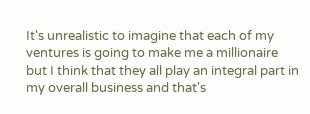It's unrealistic to imagine that each of my ventures is going to make me a millionaire but I think that they all play an integral part in my overall business and that's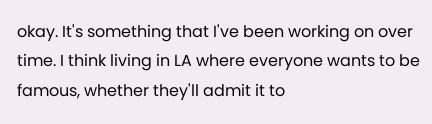okay. It's something that I've been working on over time. I think living in LA where everyone wants to be famous, whether they'll admit it to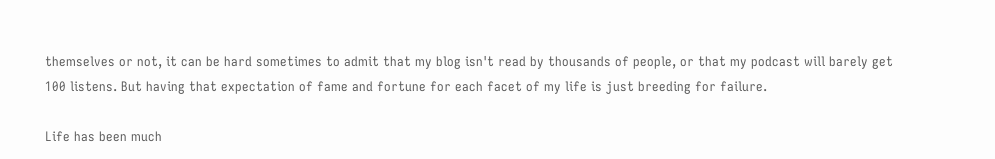themselves or not, it can be hard sometimes to admit that my blog isn't read by thousands of people, or that my podcast will barely get 100 listens. But having that expectation of fame and fortune for each facet of my life is just breeding for failure.

Life has been much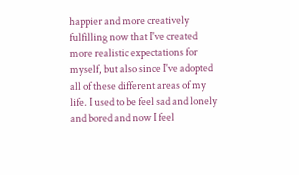happier and more creatively fulfilling now that I've created more realistic expectations for myself, but also since I've adopted all of these different areas of my life. I used to be feel sad and lonely and bored and now I feel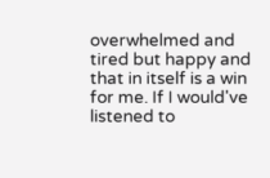overwhelmed and tired but happy and that in itself is a win for me. If I would've listened to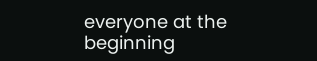everyone at the beginning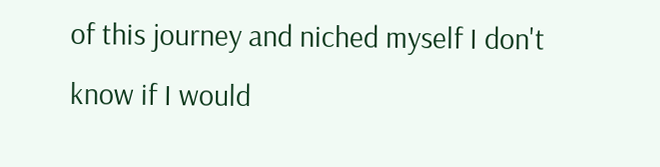of this journey and niched myself I don't know if I would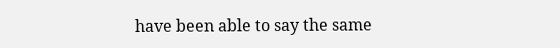have been able to say the same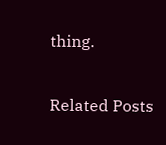thing.

Related Posts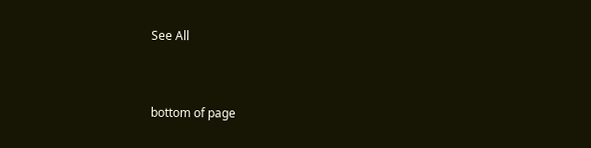See All


bottom of page